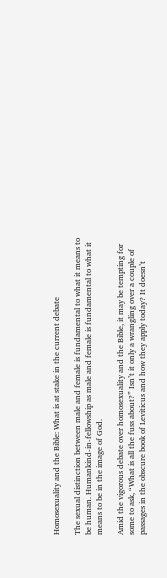Homosexuality and the Bible: What is at stake in the current debate

The sexual distinction between male and female is fundamental to what it means to be human. Humankind-in-fellowship as male and female is fundamental to what it means to be in the image of God.

Amid the vigorous debate over homosexuality and the Bible, it may be tempting for some to ask, “What is all the fuss about?” Isn’t it only a wrangling over a couple of passages in the obscure book of Leviticus and how they apply today? It doesn’t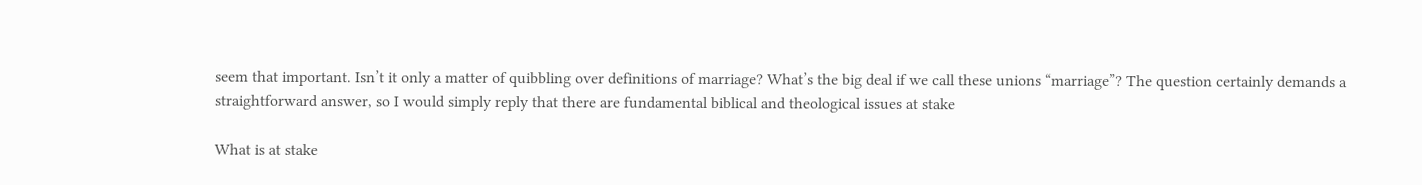seem that important. Isn’t it only a matter of quibbling over definitions of marriage? What’s the big deal if we call these unions “marriage”? The question certainly demands a straightforward answer, so I would simply reply that there are fundamental biblical and theological issues at stake

What is at stake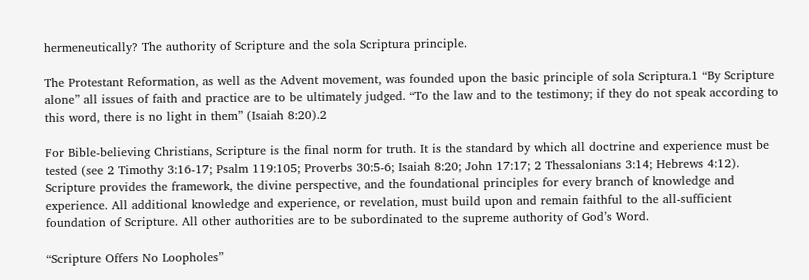hermeneutically? The authority of Scripture and the sola Scriptura principle.

The Protestant Reformation, as well as the Advent movement, was founded upon the basic principle of sola Scriptura.1 “By Scripture alone” all issues of faith and practice are to be ultimately judged. “To the law and to the testimony; if they do not speak according to this word, there is no light in them” (Isaiah 8:20).2

For Bible-believing Christians, Scripture is the final norm for truth. It is the standard by which all doctrine and experience must be tested (see 2 Timothy 3:16-17; Psalm 119:105; Proverbs 30:5-6; Isaiah 8:20; John 17:17; 2 Thessalonians 3:14; Hebrews 4:12). Scripture provides the framework, the divine perspective, and the foundational principles for every branch of knowledge and experience. All additional knowledge and experience, or revelation, must build upon and remain faithful to the all-sufficient foundation of Scripture. All other authorities are to be subordinated to the supreme authority of God’s Word.

“Scripture Offers No Loopholes”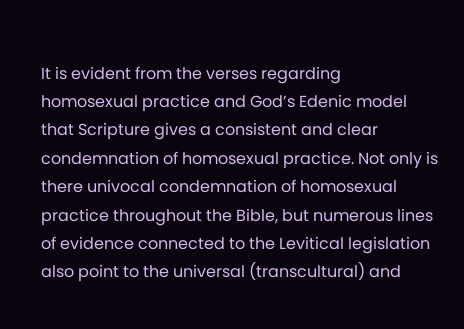It is evident from the verses regarding homosexual practice and God’s Edenic model that Scripture gives a consistent and clear condemnation of homosexual practice. Not only is there univocal condemnation of homosexual practice throughout the Bible, but numerous lines of evidence connected to the Levitical legislation also point to the universal (transcultural) and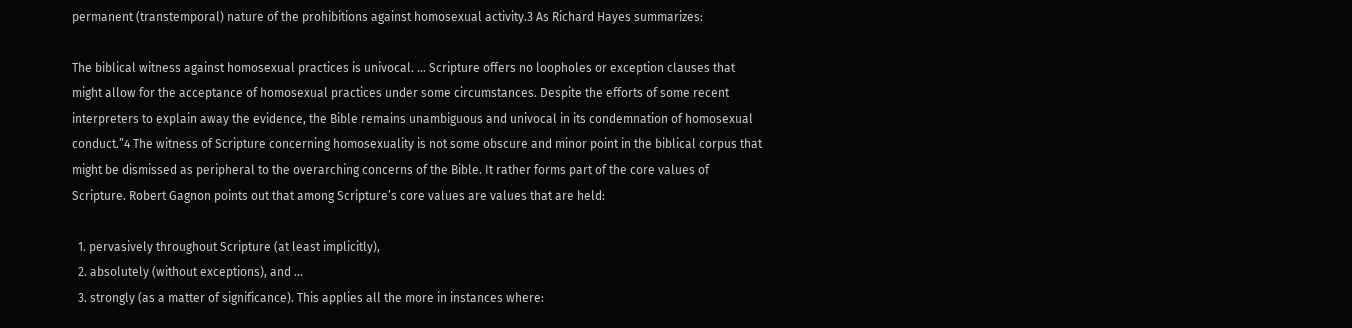permanent (transtemporal) nature of the prohibitions against homosexual activity.3 As Richard Hayes summarizes:

The biblical witness against homosexual practices is univocal. … Scripture offers no loopholes or exception clauses that might allow for the acceptance of homosexual practices under some circumstances. Despite the efforts of some recent interpreters to explain away the evidence, the Bible remains unambiguous and univocal in its condemnation of homosexual conduct.”4 The witness of Scripture concerning homosexuality is not some obscure and minor point in the biblical corpus that might be dismissed as peripheral to the overarching concerns of the Bible. It rather forms part of the core values of Scripture. Robert Gagnon points out that among Scripture’s core values are values that are held:

  1. pervasively throughout Scripture (at least implicitly),
  2. absolutely (without exceptions), and …
  3. strongly (as a matter of significance). This applies all the more in instances where: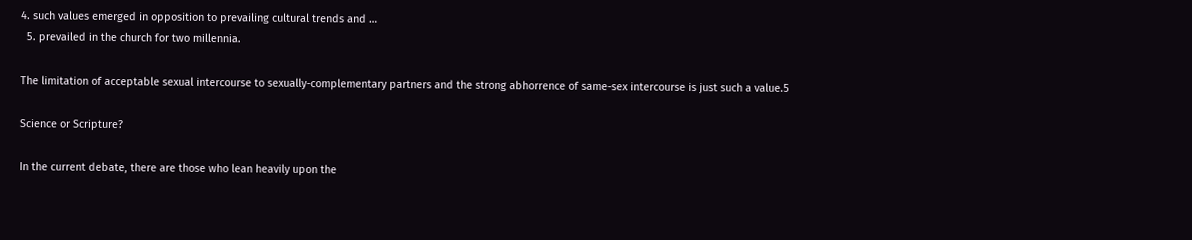4. such values emerged in opposition to prevailing cultural trends and …
  5. prevailed in the church for two millennia.

The limitation of acceptable sexual intercourse to sexually-complementary partners and the strong abhorrence of same-sex intercourse is just such a value.5

Science or Scripture?

In the current debate, there are those who lean heavily upon the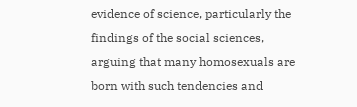evidence of science, particularly the findings of the social sciences, arguing that many homosexuals are born with such tendencies and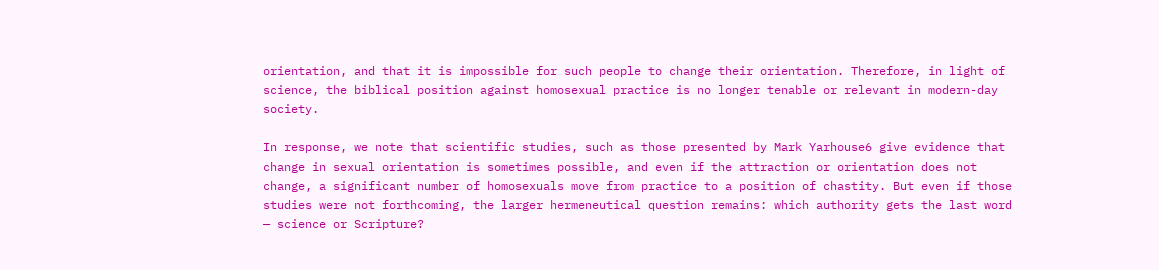orientation, and that it is impossible for such people to change their orientation. Therefore, in light of science, the biblical position against homosexual practice is no longer tenable or relevant in modern-day society.

In response, we note that scientific studies, such as those presented by Mark Yarhouse6 give evidence that change in sexual orientation is sometimes possible, and even if the attraction or orientation does not change, a significant number of homosexuals move from practice to a position of chastity. But even if those studies were not forthcoming, the larger hermeneutical question remains: which authority gets the last word — science or Scripture?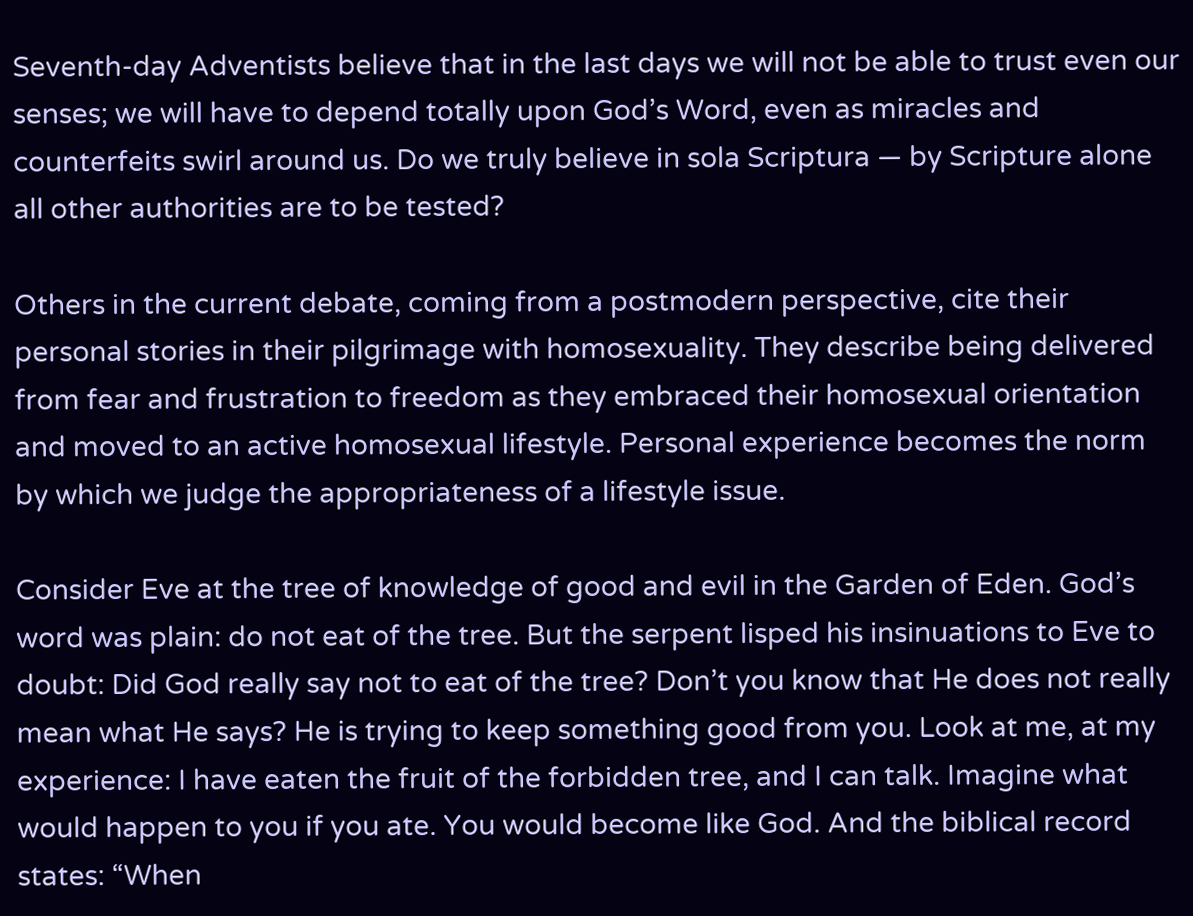Seventh-day Adventists believe that in the last days we will not be able to trust even our senses; we will have to depend totally upon God’s Word, even as miracles and counterfeits swirl around us. Do we truly believe in sola Scriptura — by Scripture alone all other authorities are to be tested?

Others in the current debate, coming from a postmodern perspective, cite their personal stories in their pilgrimage with homosexuality. They describe being delivered from fear and frustration to freedom as they embraced their homosexual orientation and moved to an active homosexual lifestyle. Personal experience becomes the norm by which we judge the appropriateness of a lifestyle issue.

Consider Eve at the tree of knowledge of good and evil in the Garden of Eden. God’s word was plain: do not eat of the tree. But the serpent lisped his insinuations to Eve to doubt: Did God really say not to eat of the tree? Don’t you know that He does not really mean what He says? He is trying to keep something good from you. Look at me, at my experience: I have eaten the fruit of the forbidden tree, and I can talk. Imagine what would happen to you if you ate. You would become like God. And the biblical record states: “When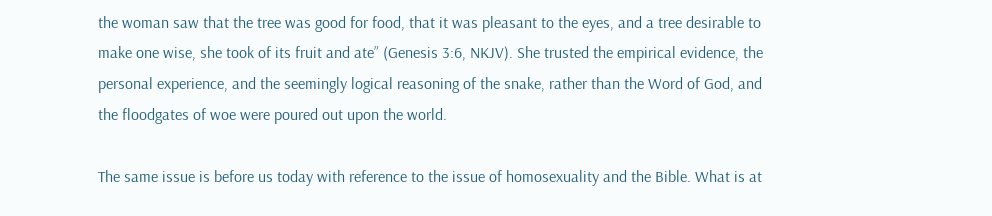the woman saw that the tree was good for food, that it was pleasant to the eyes, and a tree desirable to make one wise, she took of its fruit and ate” (Genesis 3:6, NKJV). She trusted the empirical evidence, the personal experience, and the seemingly logical reasoning of the snake, rather than the Word of God, and the floodgates of woe were poured out upon the world.

The same issue is before us today with reference to the issue of homosexuality and the Bible. What is at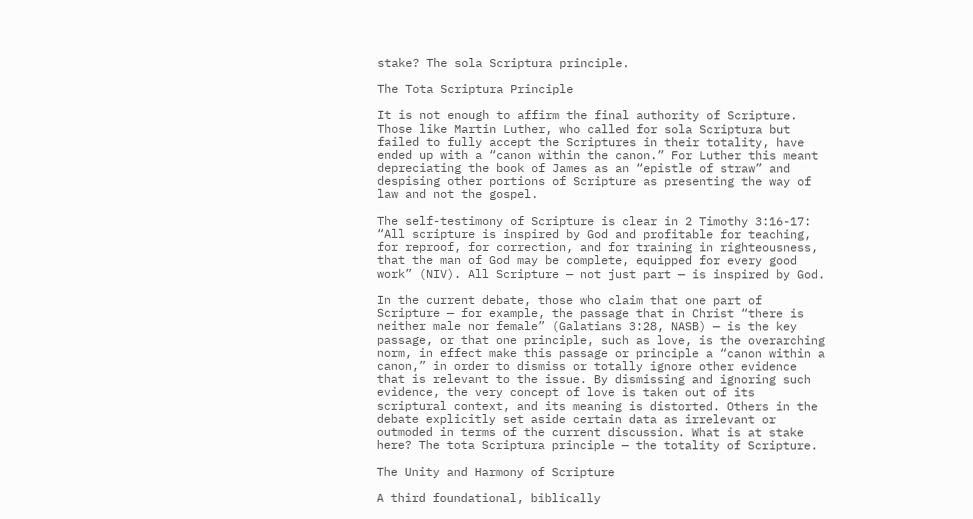stake? The sola Scriptura principle.

The Tota Scriptura Principle

It is not enough to affirm the final authority of Scripture. Those like Martin Luther, who called for sola Scriptura but failed to fully accept the Scriptures in their totality, have ended up with a “canon within the canon.” For Luther this meant depreciating the book of James as an “epistle of straw” and despising other portions of Scripture as presenting the way of law and not the gospel.

The self-testimony of Scripture is clear in 2 Timothy 3:16-17: “All scripture is inspired by God and profitable for teaching, for reproof, for correction, and for training in righteousness, that the man of God may be complete, equipped for every good work” (NIV). All Scripture — not just part — is inspired by God.

In the current debate, those who claim that one part of Scripture — for example, the passage that in Christ “there is neither male nor female” (Galatians 3:28, NASB) — is the key passage, or that one principle, such as love, is the overarching norm, in effect make this passage or principle a “canon within a canon,” in order to dismiss or totally ignore other evidence that is relevant to the issue. By dismissing and ignoring such evidence, the very concept of love is taken out of its scriptural context, and its meaning is distorted. Others in the debate explicitly set aside certain data as irrelevant or outmoded in terms of the current discussion. What is at stake here? The tota Scriptura principle — the totality of Scripture.

The Unity and Harmony of Scripture

A third foundational, biblically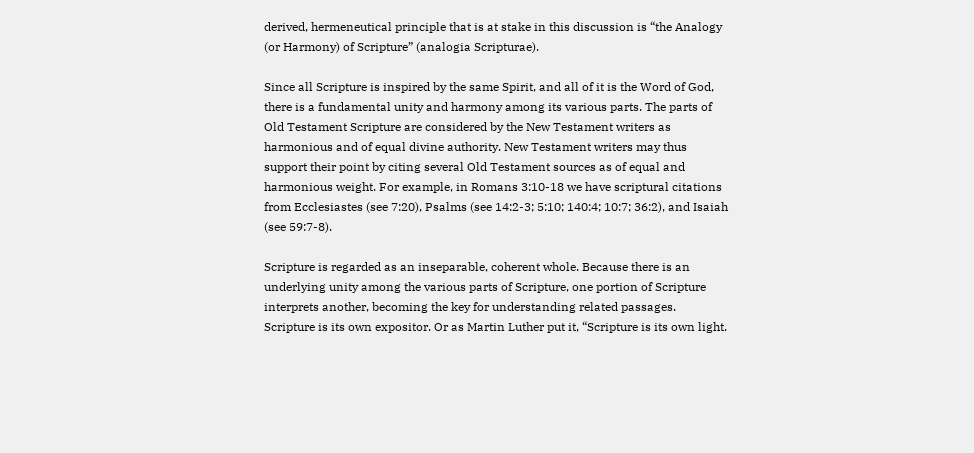derived, hermeneutical principle that is at stake in this discussion is “the Analogy (or Harmony) of Scripture” (analogia Scripturae).

Since all Scripture is inspired by the same Spirit, and all of it is the Word of God, there is a fundamental unity and harmony among its various parts. The parts of Old Testament Scripture are considered by the New Testament writers as harmonious and of equal divine authority. New Testament writers may thus support their point by citing several Old Testament sources as of equal and harmonious weight. For example, in Romans 3:10-18 we have scriptural citations from Ecclesiastes (see 7:20), Psalms (see 14:2-3; 5:10; 140:4; 10:7; 36:2), and Isaiah (see 59:7-8).

Scripture is regarded as an inseparable, coherent whole. Because there is an underlying unity among the various parts of Scripture, one portion of Scripture interprets another, becoming the key for understanding related passages. Scripture is its own expositor. Or as Martin Luther put it, “Scripture is its own light.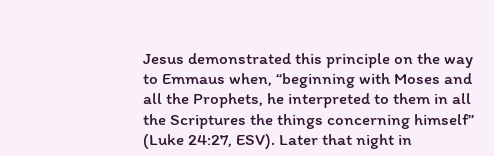Jesus demonstrated this principle on the way to Emmaus when, “beginning with Moses and all the Prophets, he interpreted to them in all the Scriptures the things concerning himself” (Luke 24:27, ESV). Later that night in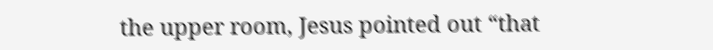the upper room, Jesus pointed out “that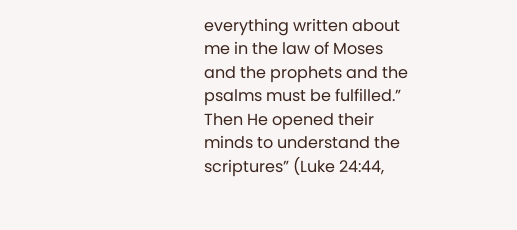everything written about me in the law of Moses and the prophets and the psalms must be fulfilled.” Then He opened their minds to understand the scriptures” (Luke 24:44,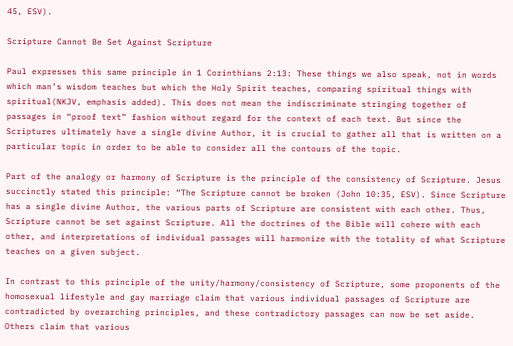45, ESV).

Scripture Cannot Be Set Against Scripture

Paul expresses this same principle in 1 Corinthians 2:13: These things we also speak, not in words which man’s wisdom teaches but which the Holy Spirit teaches, comparing spiritual things with spiritual(NKJV, emphasis added). This does not mean the indiscriminate stringing together of passages in “proof text” fashion without regard for the context of each text. But since the Scriptures ultimately have a single divine Author, it is crucial to gather all that is written on a particular topic in order to be able to consider all the contours of the topic.

Part of the analogy or harmony of Scripture is the principle of the consistency of Scripture. Jesus succinctly stated this principle: “The Scripture cannot be broken (John 10:35, ESV). Since Scripture has a single divine Author, the various parts of Scripture are consistent with each other. Thus, Scripture cannot be set against Scripture. All the doctrines of the Bible will cohere with each other, and interpretations of individual passages will harmonize with the totality of what Scripture teaches on a given subject.

In contrast to this principle of the unity/harmony/consistency of Scripture, some proponents of the homosexual lifestyle and gay marriage claim that various individual passages of Scripture are contradicted by overarching principles, and these contradictory passages can now be set aside. Others claim that various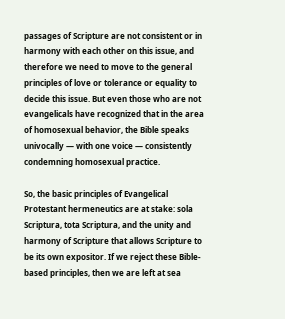passages of Scripture are not consistent or in harmony with each other on this issue, and therefore we need to move to the general principles of love or tolerance or equality to decide this issue. But even those who are not evangelicals have recognized that in the area of homosexual behavior, the Bible speaks univocally — with one voice — consistently condemning homosexual practice.

So, the basic principles of Evangelical Protestant hermeneutics are at stake: sola Scriptura, tota Scriptura, and the unity and harmony of Scripture that allows Scripture to be its own expositor. If we reject these Bible-based principles, then we are left at sea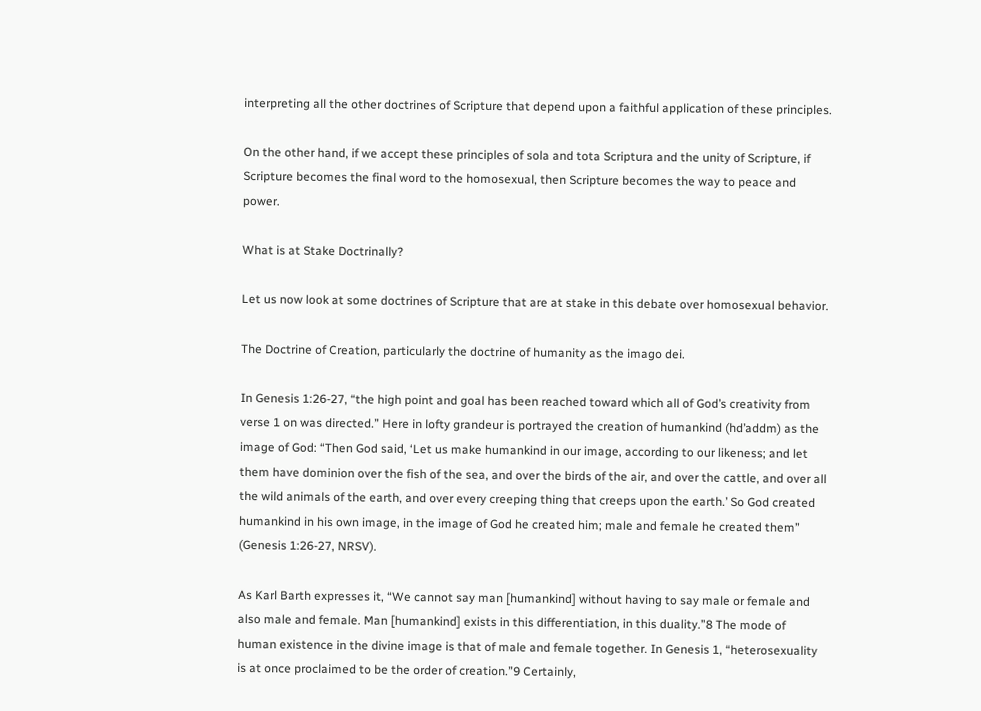interpreting all the other doctrines of Scripture that depend upon a faithful application of these principles.

On the other hand, if we accept these principles of sola and tota Scriptura and the unity of Scripture, if Scripture becomes the final word to the homosexual, then Scripture becomes the way to peace and power.

What is at Stake Doctrinally?

Let us now look at some doctrines of Scripture that are at stake in this debate over homosexual behavior.

The Doctrine of Creation, particularly the doctrine of humanity as the imago dei.

In Genesis 1:26-27, “the high point and goal has been reached toward which all of God’s creativity from verse 1 on was directed.” Here in lofty grandeur is portrayed the creation of humankind (hd’addm) as the image of God: “Then God said, ‘Let us make humankind in our image, according to our likeness; and let them have dominion over the fish of the sea, and over the birds of the air, and over the cattle, and over all the wild animals of the earth, and over every creeping thing that creeps upon the earth.’ So God created humankind in his own image, in the image of God he created him; male and female he created them” (Genesis 1:26-27, NRSV).

As Karl Barth expresses it, “We cannot say man [humankind] without having to say male or female and also male and female. Man [humankind] exists in this differentiation, in this duality.”8 The mode of human existence in the divine image is that of male and female together. In Genesis 1, “heterosexuality is at once proclaimed to be the order of creation.”9 Certainly,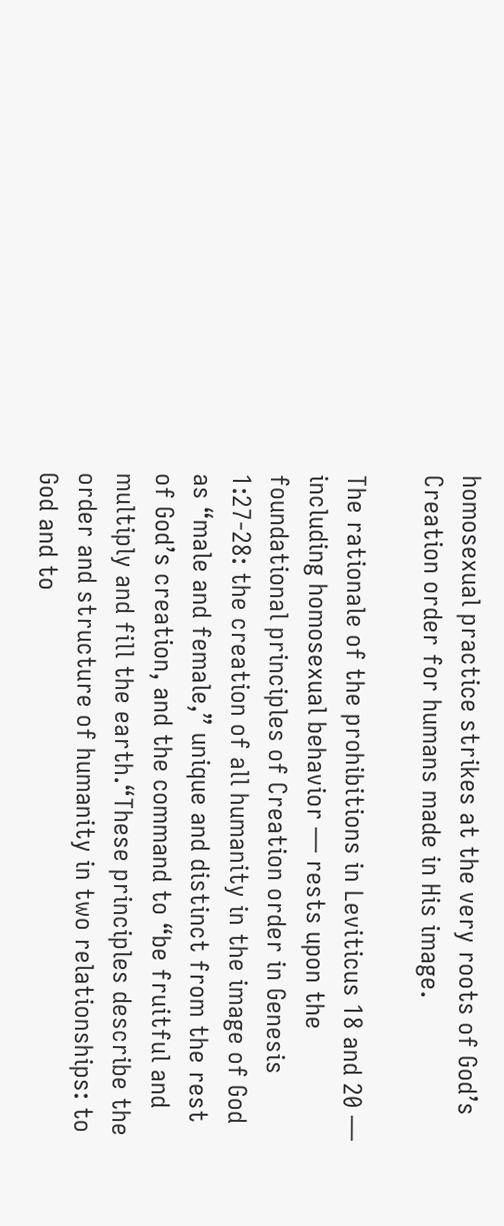homosexual practice strikes at the very roots of God’s Creation order for humans made in His image.

The rationale of the prohibitions in Leviticus 18 and 20 — including homosexual behavior — rests upon the foundational principles of Creation order in Genesis 1:27-28: the creation of all humanity in the image of God as “male and female,” unique and distinct from the rest of God’s creation, and the command to “be fruitful and multiply and fill the earth.“These principles describe the order and structure of humanity in two relationships: to God and to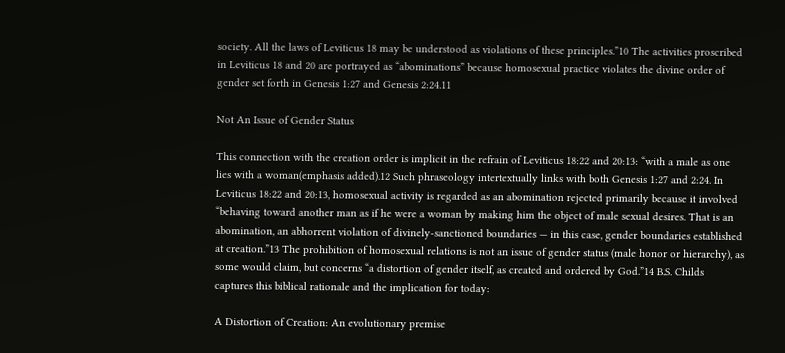society. All the laws of Leviticus 18 may be understood as violations of these principles.”10 The activities proscribed in Leviticus 18 and 20 are portrayed as “abominations” because homosexual practice violates the divine order of gender set forth in Genesis 1:27 and Genesis 2:24.11

Not An Issue of Gender Status

This connection with the creation order is implicit in the refrain of Leviticus 18:22 and 20:13: “with a male as one lies with a woman(emphasis added).12 Such phraseology intertextually links with both Genesis 1:27 and 2:24. In Leviticus 18:22 and 20:13, homosexual activity is regarded as an abomination rejected primarily because it involved “behaving toward another man as if he were a woman by making him the object of male sexual desires. That is an abomination, an abhorrent violation of divinely-sanctioned boundaries — in this case, gender boundaries established at creation.”13 The prohibition of homosexual relations is not an issue of gender status (male honor or hierarchy), as some would claim, but concerns “a distortion of gender itself, as created and ordered by God.”14 B.S. Childs captures this biblical rationale and the implication for today:

A Distortion of Creation: An evolutionary premise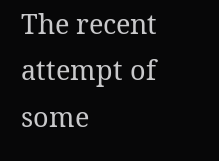The recent attempt of some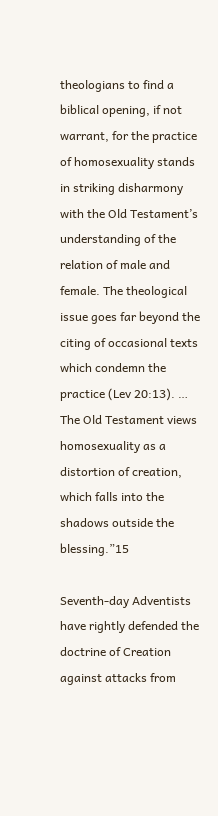theologians to find a biblical opening, if not warrant, for the practice of homosexuality stands in striking disharmony with the Old Testament’s understanding of the relation of male and female. The theological issue goes far beyond the citing of occasional texts which condemn the practice (Lev 20:13). … The Old Testament views homosexuality as a distortion of creation, which falls into the shadows outside the blessing.”15

Seventh-day Adventists have rightly defended the doctrine of Creation against attacks from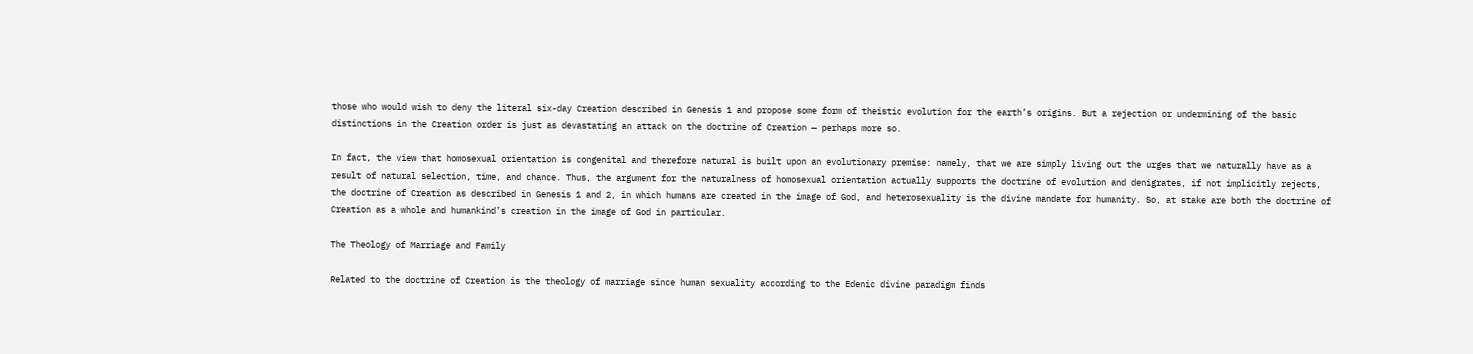those who would wish to deny the literal six-day Creation described in Genesis 1 and propose some form of theistic evolution for the earth’s origins. But a rejection or undermining of the basic distinctions in the Creation order is just as devastating an attack on the doctrine of Creation — perhaps more so.

In fact, the view that homosexual orientation is congenital and therefore natural is built upon an evolutionary premise: namely, that we are simply living out the urges that we naturally have as a result of natural selection, time, and chance. Thus, the argument for the naturalness of homosexual orientation actually supports the doctrine of evolution and denigrates, if not implicitly rejects, the doctrine of Creation as described in Genesis 1 and 2, in which humans are created in the image of God, and heterosexuality is the divine mandate for humanity. So, at stake are both the doctrine of Creation as a whole and humankind’s creation in the image of God in particular.

The Theology of Marriage and Family

Related to the doctrine of Creation is the theology of marriage since human sexuality according to the Edenic divine paradigm finds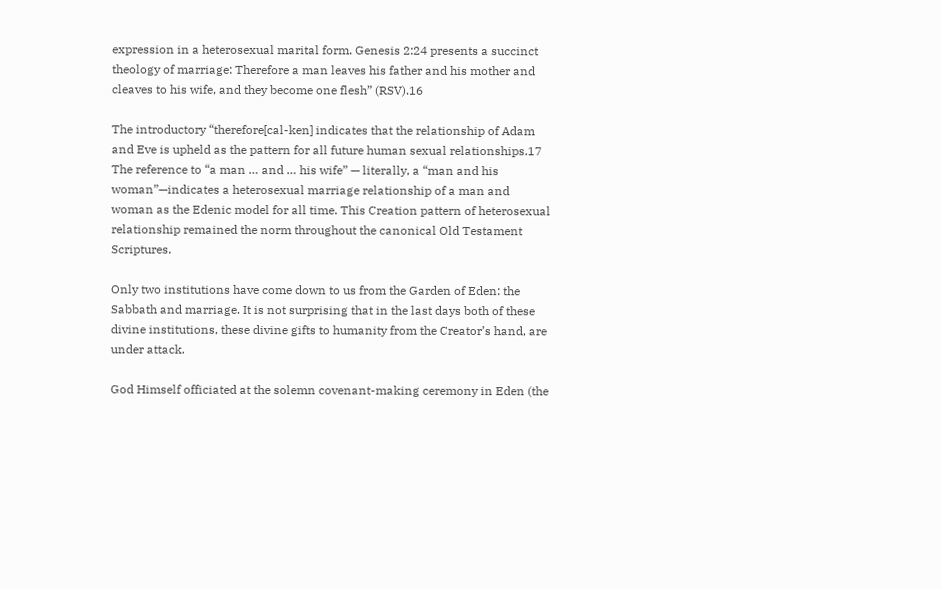expression in a heterosexual marital form. Genesis 2:24 presents a succinct theology of marriage: Therefore a man leaves his father and his mother and cleaves to his wife, and they become one flesh” (RSV).16

The introductory “therefore[cal-ken] indicates that the relationship of Adam and Eve is upheld as the pattern for all future human sexual relationships.17 The reference to “a man … and … his wife” — literally, a “man and his woman”—indicates a heterosexual marriage relationship of a man and woman as the Edenic model for all time. This Creation pattern of heterosexual relationship remained the norm throughout the canonical Old Testament Scriptures.

Only two institutions have come down to us from the Garden of Eden: the Sabbath and marriage. It is not surprising that in the last days both of these divine institutions, these divine gifts to humanity from the Creator’s hand, are under attack.

God Himself officiated at the solemn covenant-making ceremony in Eden (the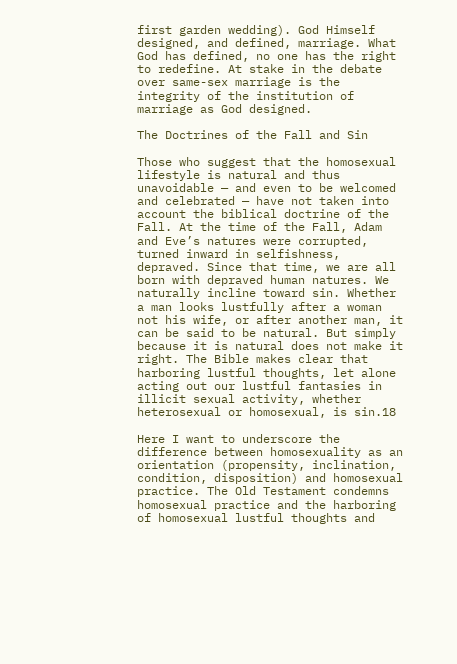first garden wedding). God Himself designed, and defined, marriage. What God has defined, no one has the right to redefine. At stake in the debate over same-sex marriage is the integrity of the institution of marriage as God designed.

The Doctrines of the Fall and Sin

Those who suggest that the homosexual lifestyle is natural and thus unavoidable — and even to be welcomed and celebrated — have not taken into account the biblical doctrine of the Fall. At the time of the Fall, Adam and Eve’s natures were corrupted, turned inward in selfishness, depraved. Since that time, we are all born with depraved human natures. We naturally incline toward sin. Whether a man looks lustfully after a woman not his wife, or after another man, it can be said to be natural. But simply because it is natural does not make it right. The Bible makes clear that harboring lustful thoughts, let alone acting out our lustful fantasies in illicit sexual activity, whether heterosexual or homosexual, is sin.18

Here I want to underscore the difference between homosexuality as an orientation (propensity, inclination, condition, disposition) and homosexual practice. The Old Testament condemns homosexual practice and the harboring of homosexual lustful thoughts and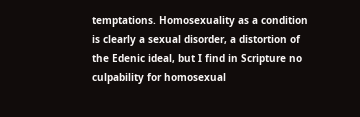temptations. Homosexuality as a condition is clearly a sexual disorder, a distortion of the Edenic ideal, but I find in Scripture no culpability for homosexual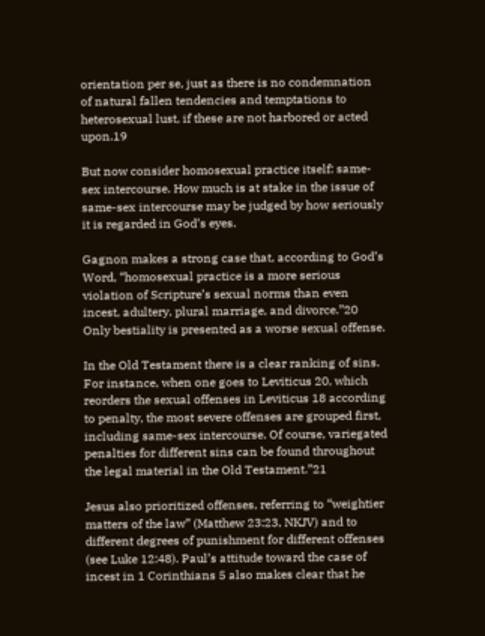orientation per se, just as there is no condemnation of natural fallen tendencies and temptations to heterosexual lust, if these are not harbored or acted upon.19

But now consider homosexual practice itself: same-sex intercourse. How much is at stake in the issue of same-sex intercourse may be judged by how seriously it is regarded in God’s eyes.

Gagnon makes a strong case that, according to God’s Word, “homosexual practice is a more serious violation of Scripture’s sexual norms than even incest, adultery, plural marriage, and divorce.”20 Only bestiality is presented as a worse sexual offense.

In the Old Testament there is a clear ranking of sins. For instance, when one goes to Leviticus 20, which reorders the sexual offenses in Leviticus 18 according to penalty, the most severe offenses are grouped first, including same-sex intercourse. Of course, variegated penalties for different sins can be found throughout the legal material in the Old Testament.”21

Jesus also prioritized offenses, referring to “weightier matters of the law” (Matthew 23:23, NKJV) and to different degrees of punishment for different offenses (see Luke 12:48). Paul’s attitude toward the case of incest in 1 Corinthians 5 also makes clear that he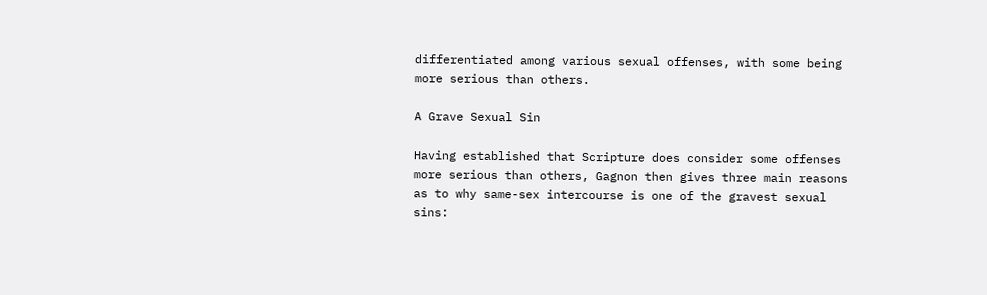differentiated among various sexual offenses, with some being more serious than others.

A Grave Sexual Sin

Having established that Scripture does consider some offenses more serious than others, Gagnon then gives three main reasons as to why same-sex intercourse is one of the gravest sexual sins: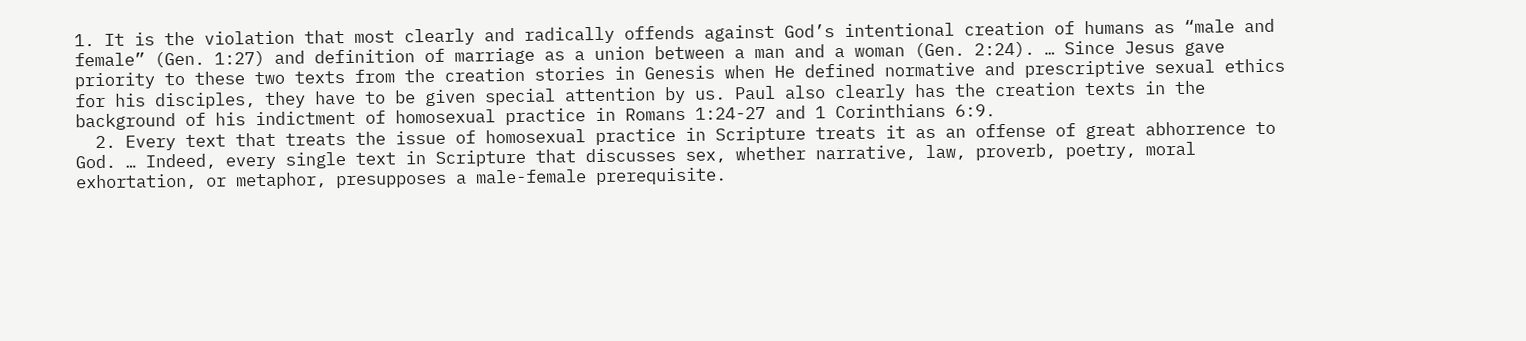1. It is the violation that most clearly and radically offends against God’s intentional creation of humans as “male and female” (Gen. 1:27) and definition of marriage as a union between a man and a woman (Gen. 2:24). … Since Jesus gave priority to these two texts from the creation stories in Genesis when He defined normative and prescriptive sexual ethics for his disciples, they have to be given special attention by us. Paul also clearly has the creation texts in the background of his indictment of homosexual practice in Romans 1:24-27 and 1 Corinthians 6:9.
  2. Every text that treats the issue of homosexual practice in Scripture treats it as an offense of great abhorrence to God. … Indeed, every single text in Scripture that discusses sex, whether narrative, law, proverb, poetry, moral exhortation, or metaphor, presupposes a male-female prerequisite.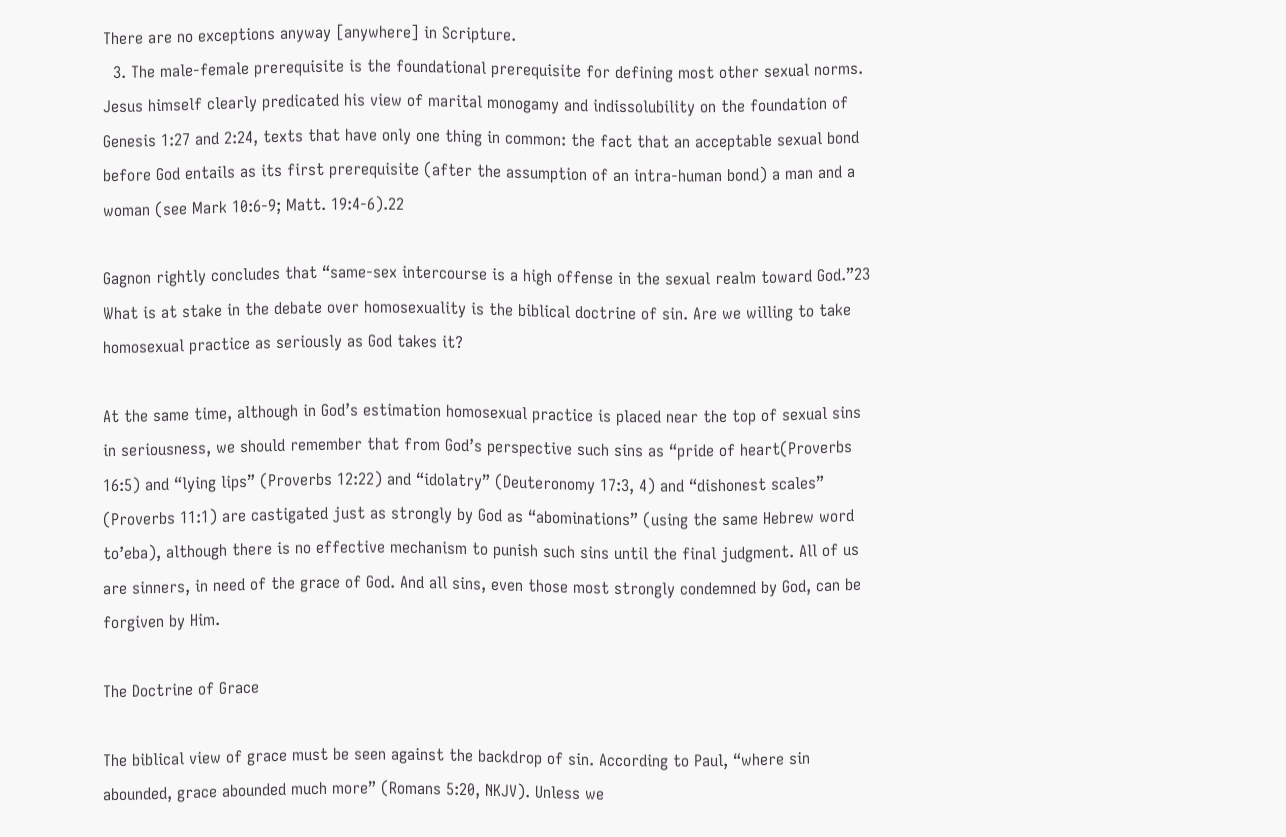There are no exceptions anyway [anywhere] in Scripture.
  3. The male-female prerequisite is the foundational prerequisite for defining most other sexual norms. Jesus himself clearly predicated his view of marital monogamy and indissolubility on the foundation of Genesis 1:27 and 2:24, texts that have only one thing in common: the fact that an acceptable sexual bond before God entails as its first prerequisite (after the assumption of an intra-human bond) a man and a woman (see Mark 10:6-9; Matt. 19:4-6).22

Gagnon rightly concludes that “same-sex intercourse is a high offense in the sexual realm toward God.”23 What is at stake in the debate over homosexuality is the biblical doctrine of sin. Are we willing to take homosexual practice as seriously as God takes it?

At the same time, although in God’s estimation homosexual practice is placed near the top of sexual sins in seriousness, we should remember that from God’s perspective such sins as “pride of heart(Proverbs 16:5) and “lying lips” (Proverbs 12:22) and “idolatry” (Deuteronomy 17:3, 4) and “dishonest scales” (Proverbs 11:1) are castigated just as strongly by God as “abominations” (using the same Hebrew word to’eba), although there is no effective mechanism to punish such sins until the final judgment. All of us are sinners, in need of the grace of God. And all sins, even those most strongly condemned by God, can be forgiven by Him.

The Doctrine of Grace

The biblical view of grace must be seen against the backdrop of sin. According to Paul, “where sin abounded, grace abounded much more” (Romans 5:20, NKJV). Unless we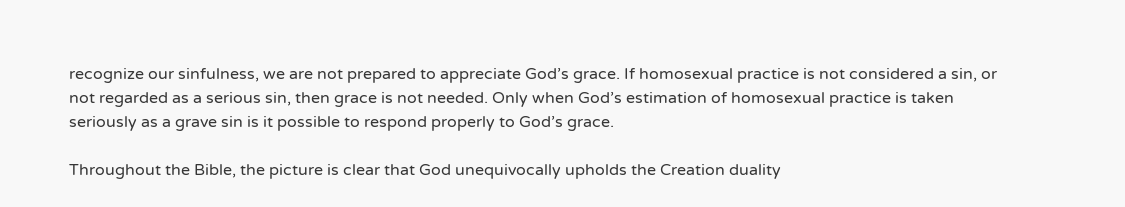recognize our sinfulness, we are not prepared to appreciate God’s grace. If homosexual practice is not considered a sin, or not regarded as a serious sin, then grace is not needed. Only when God’s estimation of homosexual practice is taken seriously as a grave sin is it possible to respond properly to God’s grace.

Throughout the Bible, the picture is clear that God unequivocally upholds the Creation duality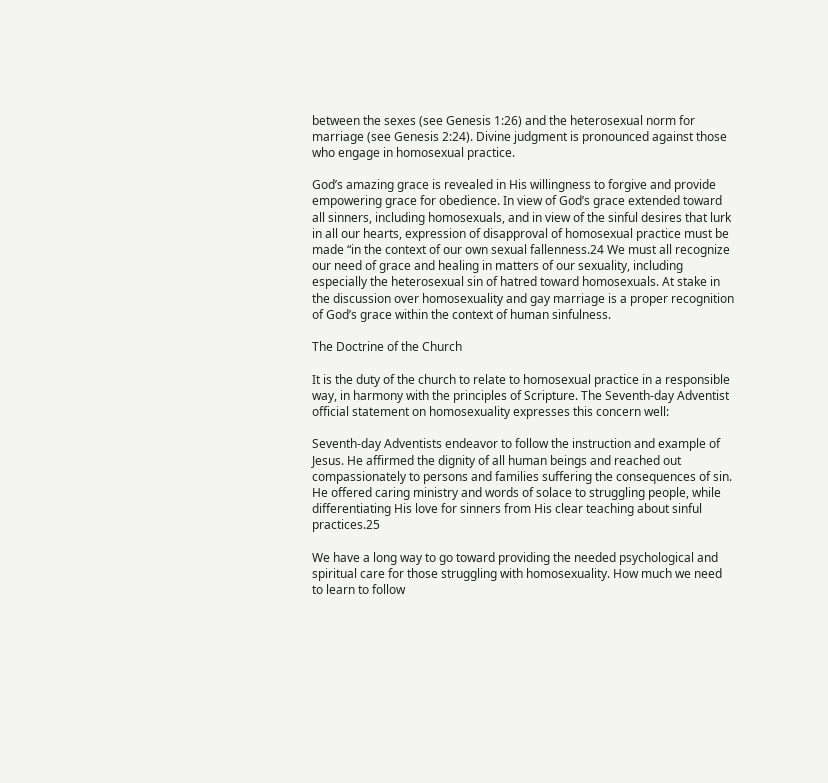between the sexes (see Genesis 1:26) and the heterosexual norm for marriage (see Genesis 2:24). Divine judgment is pronounced against those who engage in homosexual practice.

God’s amazing grace is revealed in His willingness to forgive and provide empowering grace for obedience. In view of God’s grace extended toward all sinners, including homosexuals, and in view of the sinful desires that lurk in all our hearts, expression of disapproval of homosexual practice must be made “in the context of our own sexual fallenness.24 We must all recognize our need of grace and healing in matters of our sexuality, including especially the heterosexual sin of hatred toward homosexuals. At stake in the discussion over homosexuality and gay marriage is a proper recognition of God’s grace within the context of human sinfulness.

The Doctrine of the Church

It is the duty of the church to relate to homosexual practice in a responsible way, in harmony with the principles of Scripture. The Seventh-day Adventist official statement on homosexuality expresses this concern well:

Seventh-day Adventists endeavor to follow the instruction and example of Jesus. He affirmed the dignity of all human beings and reached out compassionately to persons and families suffering the consequences of sin. He offered caring ministry and words of solace to struggling people, while differentiating His love for sinners from His clear teaching about sinful practices.25

We have a long way to go toward providing the needed psychological and spiritual care for those struggling with homosexuality. How much we need to learn to follow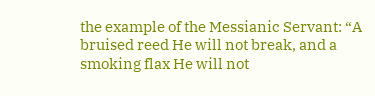the example of the Messianic Servant: “A bruised reed He will not break, and a smoking flax He will not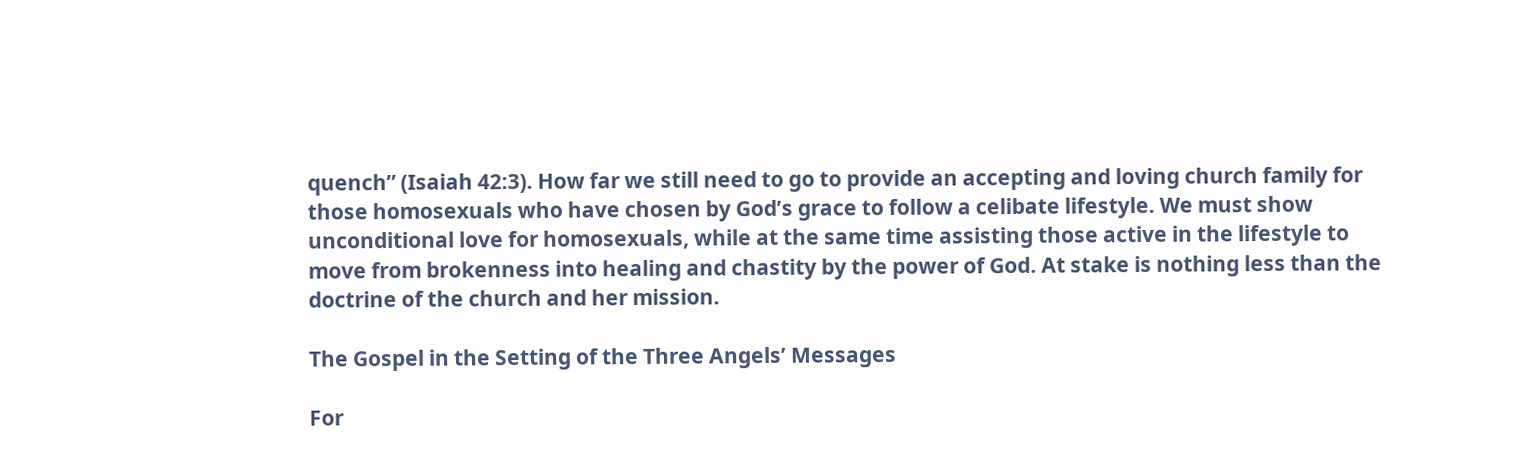quench” (Isaiah 42:3). How far we still need to go to provide an accepting and loving church family for those homosexuals who have chosen by God’s grace to follow a celibate lifestyle. We must show unconditional love for homosexuals, while at the same time assisting those active in the lifestyle to move from brokenness into healing and chastity by the power of God. At stake is nothing less than the doctrine of the church and her mission.

The Gospel in the Setting of the Three Angels’ Messages

For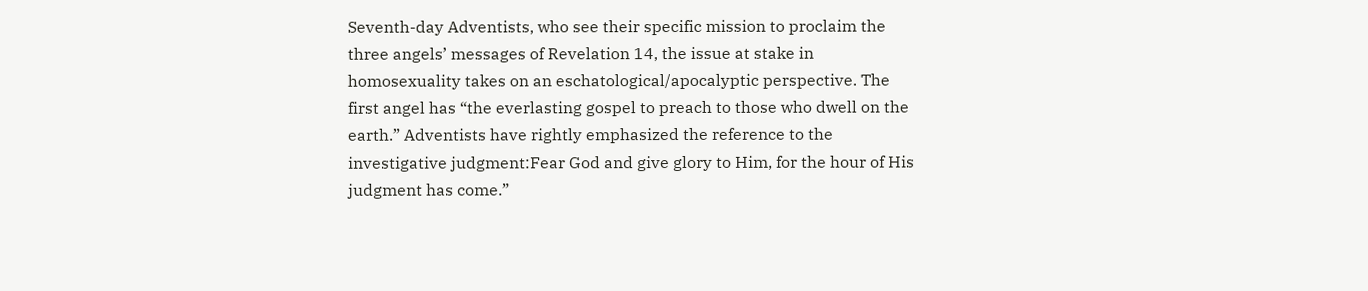Seventh-day Adventists, who see their specific mission to proclaim the three angels’ messages of Revelation 14, the issue at stake in homosexuality takes on an eschatological/apocalyptic perspective. The first angel has “the everlasting gospel to preach to those who dwell on the earth.” Adventists have rightly emphasized the reference to the investigative judgment:Fear God and give glory to Him, for the hour of His judgment has come.”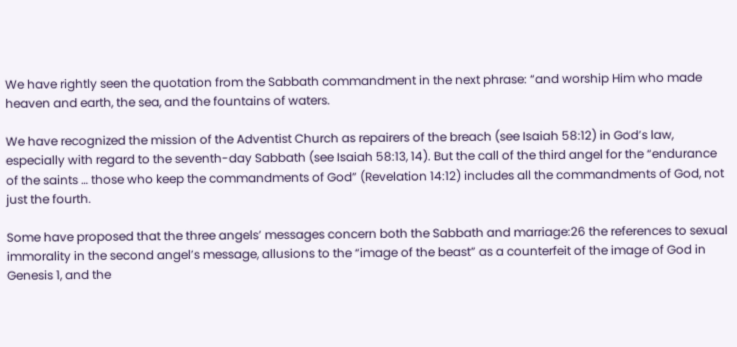We have rightly seen the quotation from the Sabbath commandment in the next phrase: “and worship Him who made heaven and earth, the sea, and the fountains of waters.

We have recognized the mission of the Adventist Church as repairers of the breach (see Isaiah 58:12) in God’s law, especially with regard to the seventh-day Sabbath (see Isaiah 58:13, 14). But the call of the third angel for the “endurance of the saints … those who keep the commandments of God” (Revelation 14:12) includes all the commandments of God, not just the fourth.

Some have proposed that the three angels’ messages concern both the Sabbath and marriage:26 the references to sexual immorality in the second angel’s message, allusions to the “image of the beast” as a counterfeit of the image of God in Genesis 1, and the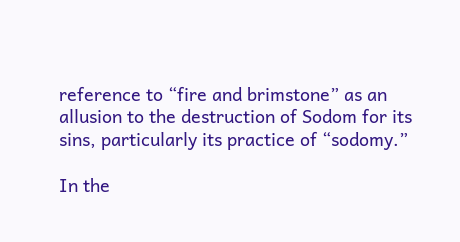reference to “fire and brimstone” as an allusion to the destruction of Sodom for its sins, particularly its practice of “sodomy.”

In the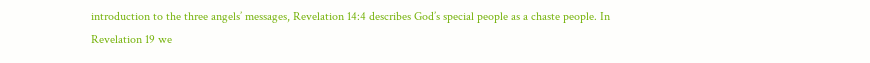introduction to the three angels’ messages, Revelation 14:4 describes God’s special people as a chaste people. In Revelation 19 we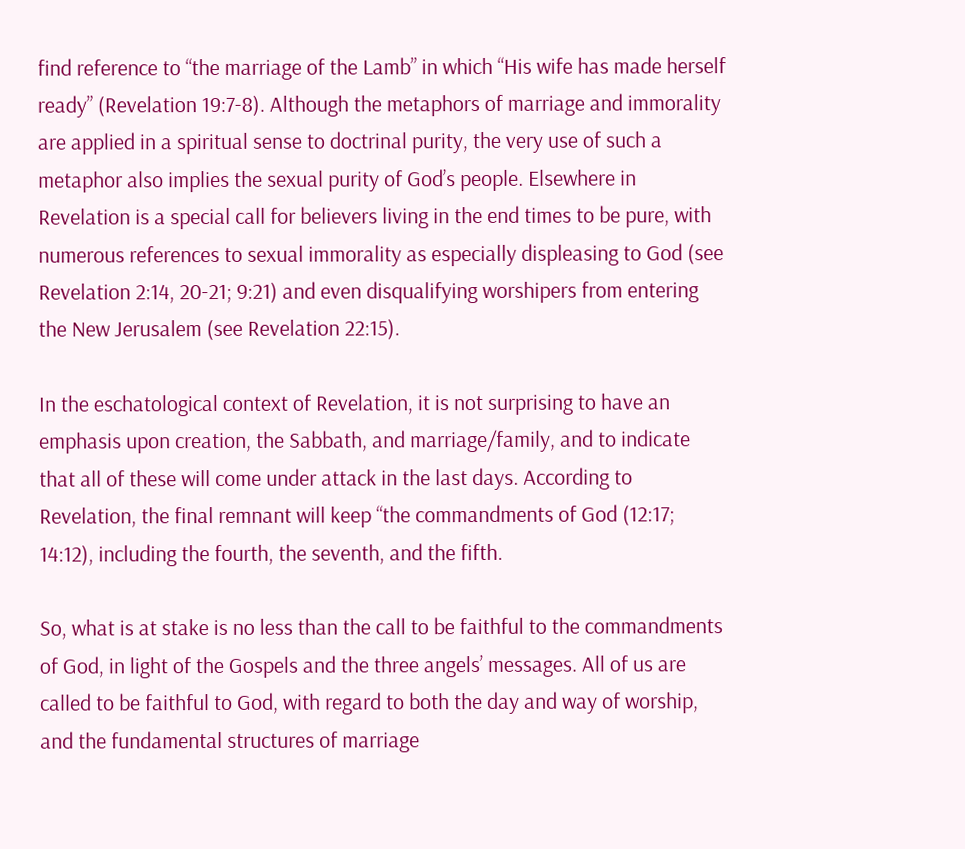find reference to “the marriage of the Lamb” in which “His wife has made herself ready” (Revelation 19:7-8). Although the metaphors of marriage and immorality are applied in a spiritual sense to doctrinal purity, the very use of such a metaphor also implies the sexual purity of God’s people. Elsewhere in Revelation is a special call for believers living in the end times to be pure, with numerous references to sexual immorality as especially displeasing to God (see Revelation 2:14, 20-21; 9:21) and even disqualifying worshipers from entering the New Jerusalem (see Revelation 22:15).

In the eschatological context of Revelation, it is not surprising to have an emphasis upon creation, the Sabbath, and marriage/family, and to indicate that all of these will come under attack in the last days. According to Revelation, the final remnant will keep “the commandments of God (12:17; 14:12), including the fourth, the seventh, and the fifth.

So, what is at stake is no less than the call to be faithful to the commandments of God, in light of the Gospels and the three angels’ messages. All of us are called to be faithful to God, with regard to both the day and way of worship, and the fundamental structures of marriage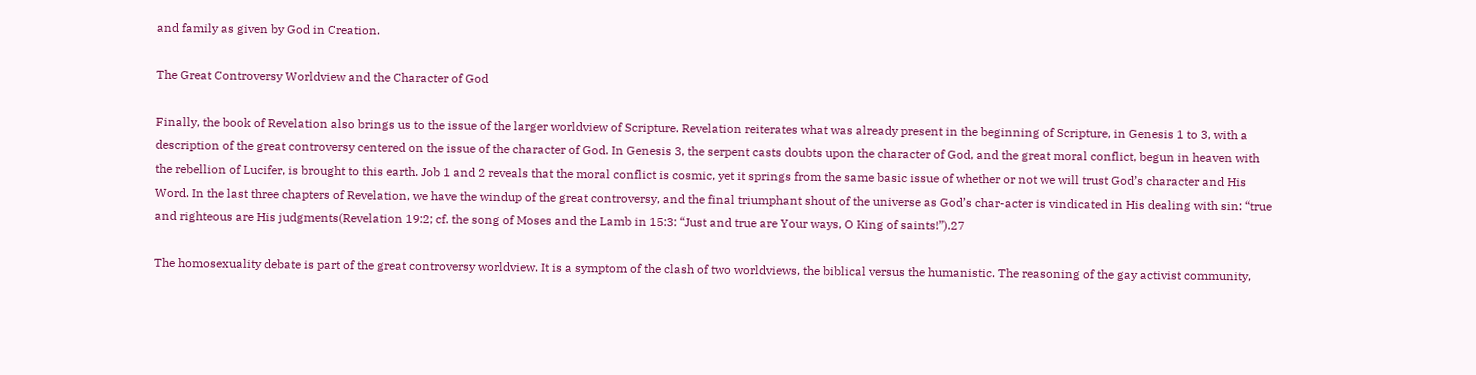and family as given by God in Creation.

The Great Controversy Worldview and the Character of God

Finally, the book of Revelation also brings us to the issue of the larger worldview of Scripture. Revelation reiterates what was already present in the beginning of Scripture, in Genesis 1 to 3, with a description of the great controversy centered on the issue of the character of God. In Genesis 3, the serpent casts doubts upon the character of God, and the great moral conflict, begun in heaven with the rebellion of Lucifer, is brought to this earth. Job 1 and 2 reveals that the moral conflict is cosmic, yet it springs from the same basic issue of whether or not we will trust God’s character and His Word. In the last three chapters of Revelation, we have the windup of the great controversy, and the final triumphant shout of the universe as God’s char-acter is vindicated in His dealing with sin: “true and righteous are His judgments(Revelation 19:2; cf. the song of Moses and the Lamb in 15:3: “Just and true are Your ways, O King of saints!”).27

The homosexuality debate is part of the great controversy worldview. It is a symptom of the clash of two worldviews, the biblical versus the humanistic. The reasoning of the gay activist community,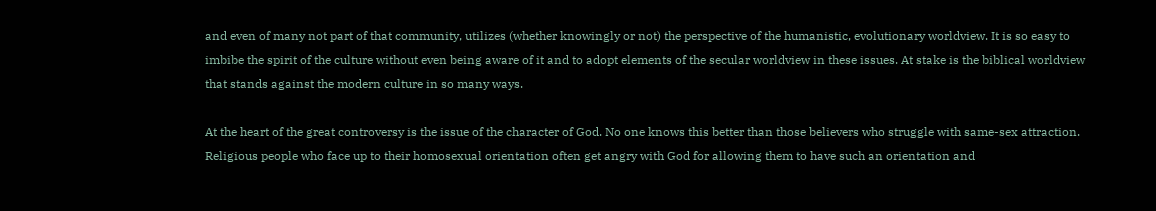and even of many not part of that community, utilizes (whether knowingly or not) the perspective of the humanistic, evolutionary worldview. It is so easy to imbibe the spirit of the culture without even being aware of it and to adopt elements of the secular worldview in these issues. At stake is the biblical worldview that stands against the modern culture in so many ways.

At the heart of the great controversy is the issue of the character of God. No one knows this better than those believers who struggle with same-sex attraction. Religious people who face up to their homosexual orientation often get angry with God for allowing them to have such an orientation and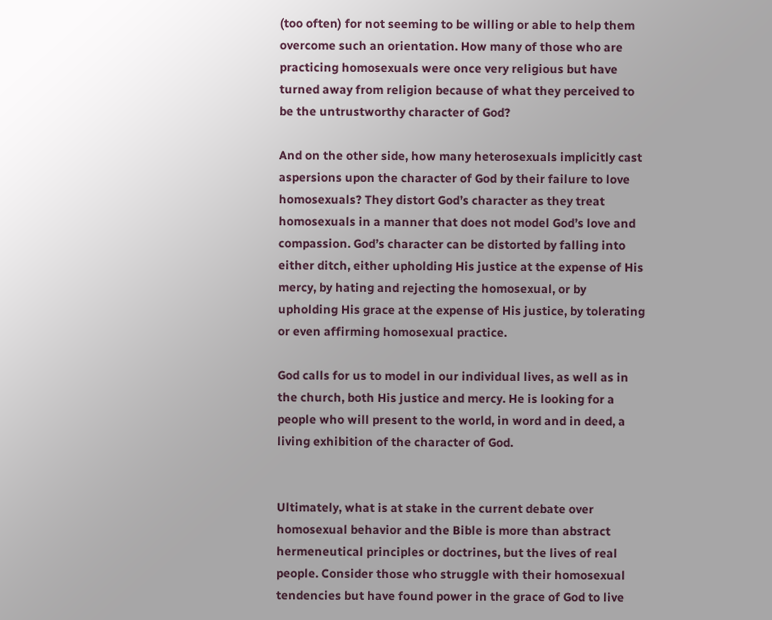(too often) for not seeming to be willing or able to help them overcome such an orientation. How many of those who are practicing homosexuals were once very religious but have turned away from religion because of what they perceived to be the untrustworthy character of God?

And on the other side, how many heterosexuals implicitly cast aspersions upon the character of God by their failure to love homosexuals? They distort God’s character as they treat homosexuals in a manner that does not model God’s love and compassion. God’s character can be distorted by falling into either ditch, either upholding His justice at the expense of His mercy, by hating and rejecting the homosexual, or by upholding His grace at the expense of His justice, by tolerating or even affirming homosexual practice.

God calls for us to model in our individual lives, as well as in the church, both His justice and mercy. He is looking for a people who will present to the world, in word and in deed, a living exhibition of the character of God.


Ultimately, what is at stake in the current debate over homosexual behavior and the Bible is more than abstract hermeneutical principles or doctrines, but the lives of real people. Consider those who struggle with their homosexual tendencies but have found power in the grace of God to live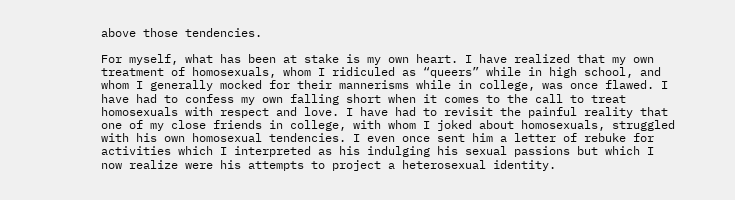above those tendencies.

For myself, what has been at stake is my own heart. I have realized that my own treatment of homosexuals, whom I ridiculed as “queers” while in high school, and whom I generally mocked for their mannerisms while in college, was once flawed. I have had to confess my own falling short when it comes to the call to treat homosexuals with respect and love. I have had to revisit the painful reality that one of my close friends in college, with whom I joked about homosexuals, struggled with his own homosexual tendencies. I even once sent him a letter of rebuke for activities which I interpreted as his indulging his sexual passions but which I now realize were his attempts to project a heterosexual identity.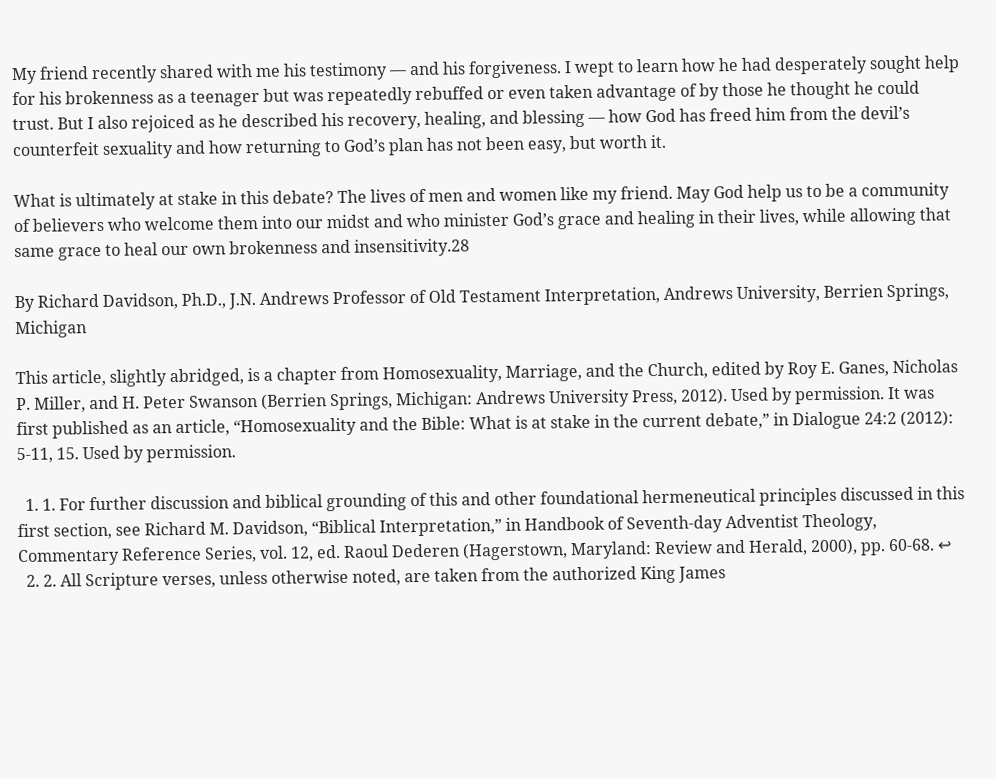My friend recently shared with me his testimony — and his forgiveness. I wept to learn how he had desperately sought help for his brokenness as a teenager but was repeatedly rebuffed or even taken advantage of by those he thought he could trust. But I also rejoiced as he described his recovery, healing, and blessing — how God has freed him from the devil’s counterfeit sexuality and how returning to God’s plan has not been easy, but worth it.

What is ultimately at stake in this debate? The lives of men and women like my friend. May God help us to be a community of believers who welcome them into our midst and who minister God’s grace and healing in their lives, while allowing that same grace to heal our own brokenness and insensitivity.28

By Richard Davidson, Ph.D., J.N. Andrews Professor of Old Testament Interpretation, Andrews University, Berrien Springs, Michigan

This article, slightly abridged, is a chapter from Homosexuality, Marriage, and the Church, edited by Roy E. Ganes, Nicholas P. Miller, and H. Peter Swanson (Berrien Springs, Michigan: Andrews University Press, 2012). Used by permission. It was first published as an article, “Homosexuality and the Bible: What is at stake in the current debate,” in Dialogue 24:2 (2012): 5-11, 15. Used by permission.

  1. 1. For further discussion and biblical grounding of this and other foundational hermeneutical principles discussed in this first section, see Richard M. Davidson, “Biblical Interpretation,” in Handbook of Seventh-day Adventist Theology, Commentary Reference Series, vol. 12, ed. Raoul Dederen (Hagerstown, Maryland: Review and Herald, 2000), pp. 60-68. ↩
  2. 2. All Scripture verses, unless otherwise noted, are taken from the authorized King James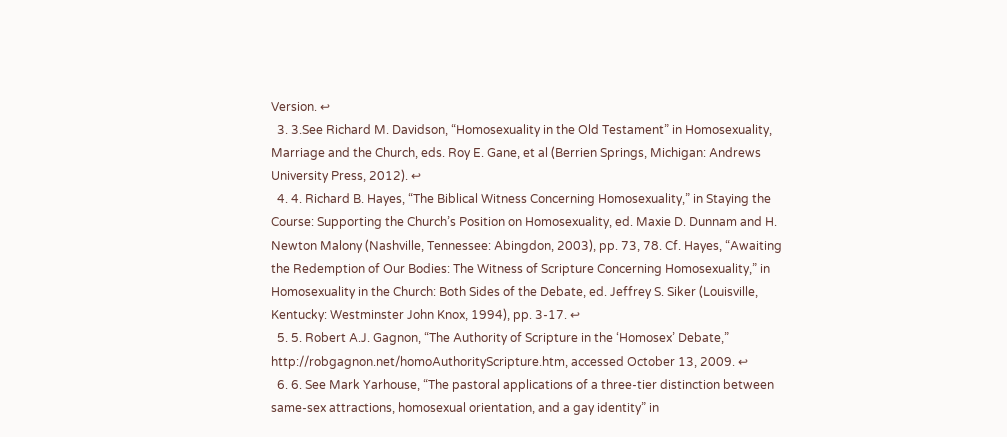Version. ↩
  3. 3.See Richard M. Davidson, “Homosexuality in the Old Testament” in Homosexuality, Marriage and the Church, eds. Roy E. Gane, et al (Berrien Springs, Michigan: Andrews University Press, 2012). ↩
  4. 4. Richard B. Hayes, “The Biblical Witness Concerning Homosexuality,” in Staying the Course: Supporting the Church’s Position on Homosexuality, ed. Maxie D. Dunnam and H. Newton Malony (Nashville, Tennessee: Abingdon, 2003), pp. 73, 78. Cf. Hayes, “Awaiting the Redemption of Our Bodies: The Witness of Scripture Concerning Homosexuality,” in Homosexuality in the Church: Both Sides of the Debate, ed. Jeffrey S. Siker (Louisville, Kentucky: Westminster John Knox, 1994), pp. 3-17. ↩
  5. 5. Robert A.J. Gagnon, “The Authority of Scripture in the ‘Homosex’ Debate,” http://robgagnon.net/homoAuthorityScripture.htm, accessed October 13, 2009. ↩
  6. 6. See Mark Yarhouse, “The pastoral applications of a three-tier distinction between same-sex attractions, homosexual orientation, and a gay identity” in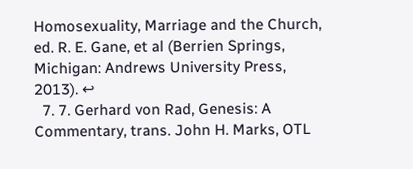Homosexuality, Marriage and the Church, ed. R. E. Gane, et al (Berrien Springs, Michigan: Andrews University Press, 2013). ↩
  7. 7. Gerhard von Rad, Genesis: A Commentary, trans. John H. Marks, OTL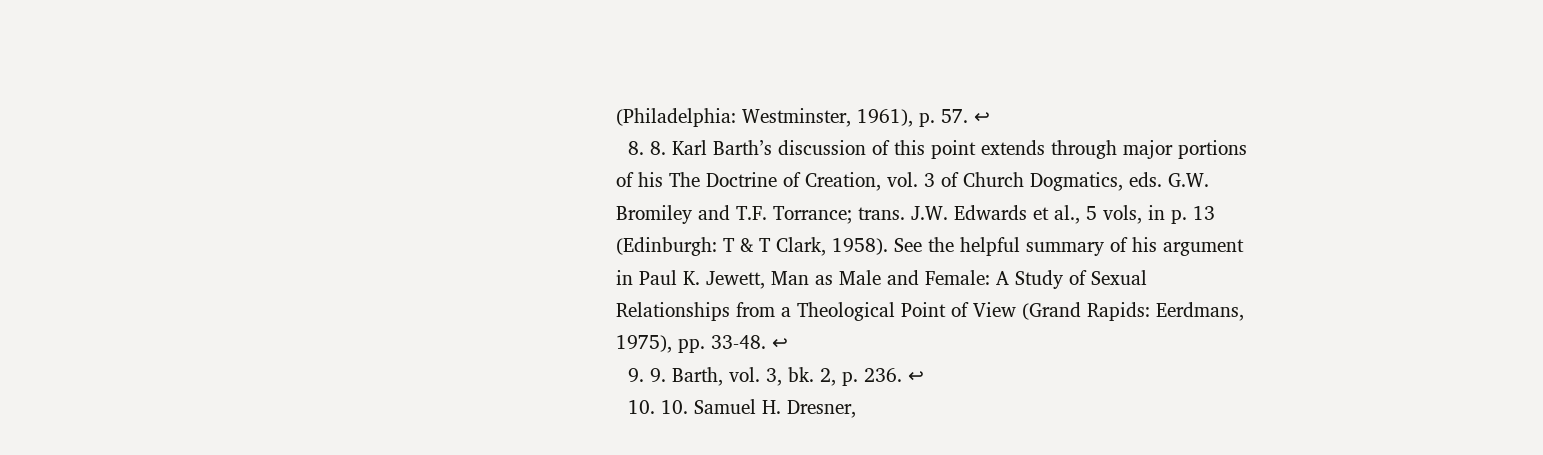(Philadelphia: Westminster, 1961), p. 57. ↩
  8. 8. Karl Barth’s discussion of this point extends through major portions of his The Doctrine of Creation, vol. 3 of Church Dogmatics, eds. G.W. Bromiley and T.F. Torrance; trans. J.W. Edwards et al., 5 vols, in p. 13 (Edinburgh: T & T Clark, 1958). See the helpful summary of his argument in Paul K. Jewett, Man as Male and Female: A Study of Sexual Relationships from a Theological Point of View (Grand Rapids: Eerdmans, 1975), pp. 33-48. ↩
  9. 9. Barth, vol. 3, bk. 2, p. 236. ↩
  10. 10. Samuel H. Dresner,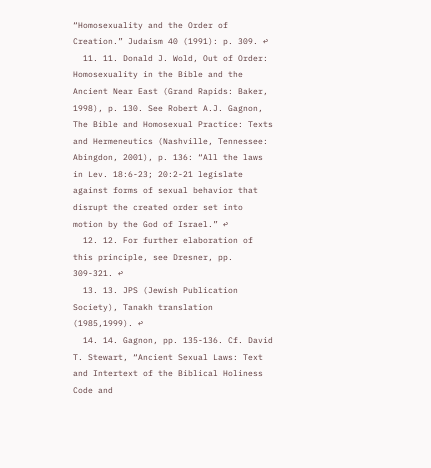“Homosexuality and the Order of Creation.” Judaism 40 (1991): p. 309. ↩
  11. 11. Donald J. Wold, Out of Order: Homosexuality in the Bible and the Ancient Near East (Grand Rapids: Baker, 1998), p. 130. See Robert A.J. Gagnon, The Bible and Homosexual Practice: Texts and Hermeneutics (Nashville, Tennessee: Abingdon, 2001), p. 136: “All the laws in Lev. 18:6-23; 20:2-21 legislate against forms of sexual behavior that disrupt the created order set into motion by the God of Israel.” ↩
  12. 12. For further elaboration of this principle, see Dresner, pp. 309-321. ↩
  13. 13. JPS (Jewish Publication Society), Tanakh translation (1985,1999). ↩
  14. 14. Gagnon, pp. 135-136. Cf. David T. Stewart, “Ancient Sexual Laws: Text and Intertext of the Biblical Holiness Code and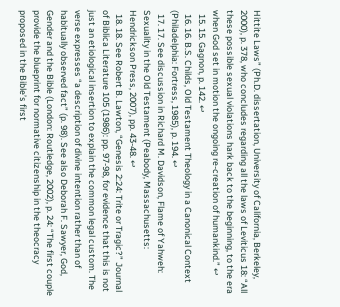Hittite Laws” (Ph.D. dissertation, University of California, Berkeley, 2000), p. 378, who concludes regarding all the laws of Leviticus 18: “All these possible sexual violations hark back to the beginning, to the era when God set in motion the ongoing re-creation of humankind.” ↩
  15. 15. Gagnon, p. 142. ↩
  16. 16. B.S. Childs, Old Testament Theology in a Canonical Context (Philadelphia: Fortress, 1985), p. 194. ↩
  17. 17. See discussion in Richard M. Davidson, Flame of Yahweh: Sexuality in the Old Testament (Peabody, Massachusetts: Hendrickson Press, 2007), pp. 43-48. ↩
  18. 18. See Robert B. Lawton, “Genesis 2:24: Trite or Tragic?” Journal of Biblica Literature 105 (1986): pp. 97-98, for evidence that this is not just an etiological insertion to explain the common legal custom. The verse expresses “a description of divine intention rather than of habitually observed fact” (p. 98). See also Deborah F. Sawyer, God, Gender and the Bible (London: Routledge, 2002), p. 24: “The first couple provide the blueprint for normative citizenship in the theocracy proposed in the Bible’s first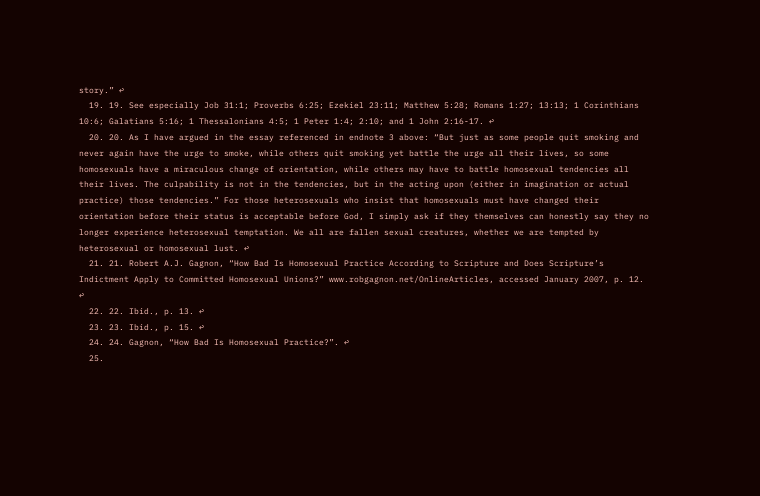story.” ↩
  19. 19. See especially Job 31:1; Proverbs 6:25; Ezekiel 23:11; Matthew 5:28; Romans 1:27; 13:13; 1 Corinthians 10:6; Galatians 5:16; 1 Thessalonians 4:5; 1 Peter 1:4; 2:10; and 1 John 2:16-17. ↩
  20. 20. As I have argued in the essay referenced in endnote 3 above: “But just as some people quit smoking and never again have the urge to smoke, while others quit smoking yet battle the urge all their lives, so some homosexuals have a miraculous change of orientation, while others may have to battle homosexual tendencies all their lives. The culpability is not in the tendencies, but in the acting upon (either in imagination or actual practice) those tendencies.” For those heterosexuals who insist that homosexuals must have changed their orientation before their status is acceptable before God, I simply ask if they themselves can honestly say they no longer experience heterosexual temptation. We all are fallen sexual creatures, whether we are tempted by heterosexual or homosexual lust. ↩
  21. 21. Robert A.J. Gagnon, “How Bad Is Homosexual Practice According to Scripture and Does Scripture’s Indictment Apply to Committed Homosexual Unions?” www.robgagnon.net/OnlineArticles, accessed January 2007, p. 12. ↩
  22. 22. Ibid., p. 13. ↩
  23. 23. Ibid., p. 15. ↩
  24. 24. Gagnon, “How Bad Is Homosexual Practice?”. ↩
  25.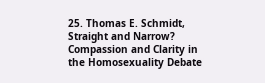25. Thomas E. Schmidt, Straight and Narrow? Compassion and Clarity in the Homosexuality Debate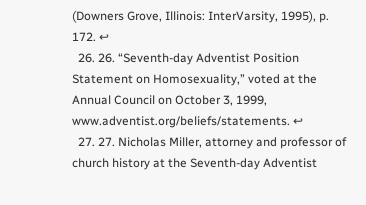(Downers Grove, Illinois: InterVarsity, 1995), p. 172. ↩
  26. 26. “Seventh-day Adventist Position Statement on Homosexuality,” voted at the Annual Council on October 3, 1999, www.adventist.org/beliefs/statements. ↩
  27. 27. Nicholas Miller, attorney and professor of church history at the Seventh-day Adventist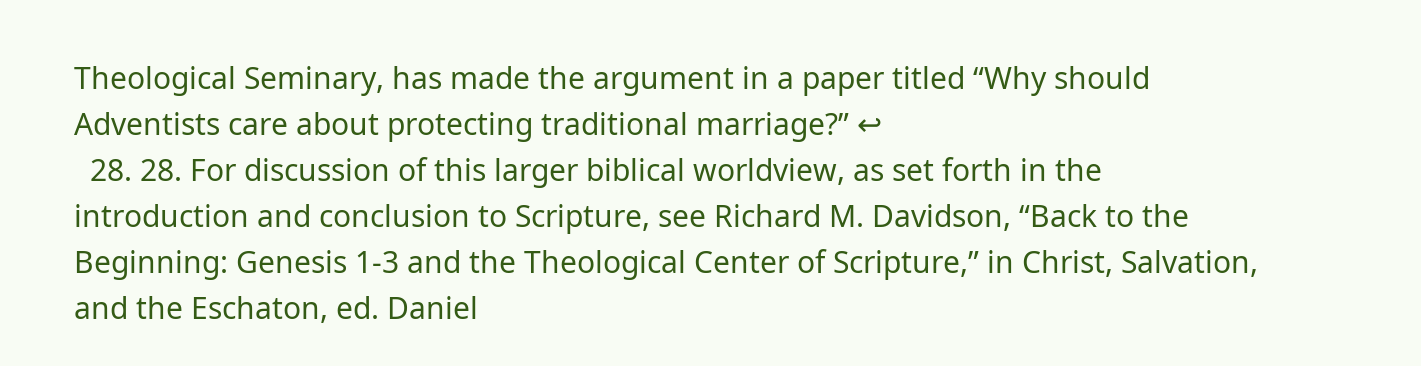Theological Seminary, has made the argument in a paper titled “Why should Adventists care about protecting traditional marriage?” ↩
  28. 28. For discussion of this larger biblical worldview, as set forth in the introduction and conclusion to Scripture, see Richard M. Davidson, “Back to the Beginning: Genesis 1-3 and the Theological Center of Scripture,” in Christ, Salvation, and the Eschaton, ed. Daniel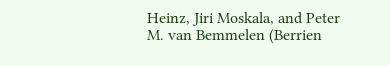Heinz, Jiri Moskala, and Peter M. van Bemmelen (Berrien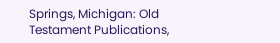Springs, Michigan: Old Testament Publications,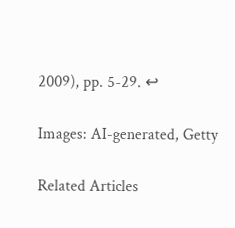2009), pp. 5-29. ↩

Images: AI-generated, Getty

Related Articles